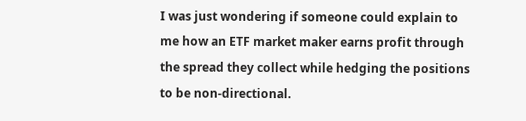I was just wondering if someone could explain to me how an ETF market maker earns profit through the spread they collect while hedging the positions to be non-directional.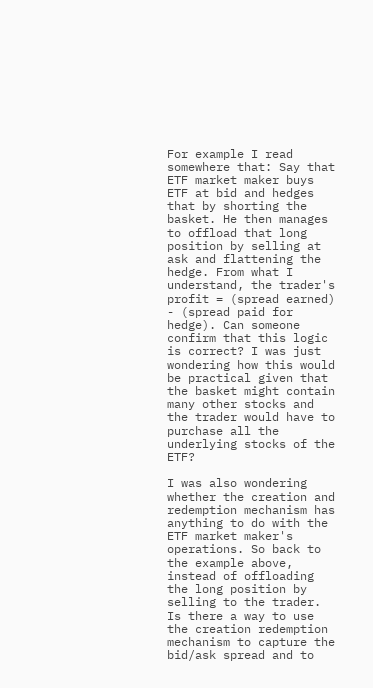For example I read somewhere that: Say that ETF market maker buys ETF at bid and hedges that by shorting the basket. He then manages to offload that long position by selling at ask and flattening the hedge. From what I understand, the trader's profit = (spread earned) - (spread paid for hedge). Can someone confirm that this logic is correct? I was just wondering how this would be practical given that the basket might contain many other stocks and the trader would have to purchase all the underlying stocks of the ETF?

I was also wondering whether the creation and redemption mechanism has anything to do with the ETF market maker's operations. So back to the example above, instead of offloading the long position by selling to the trader. Is there a way to use the creation redemption mechanism to capture the bid/ask spread and to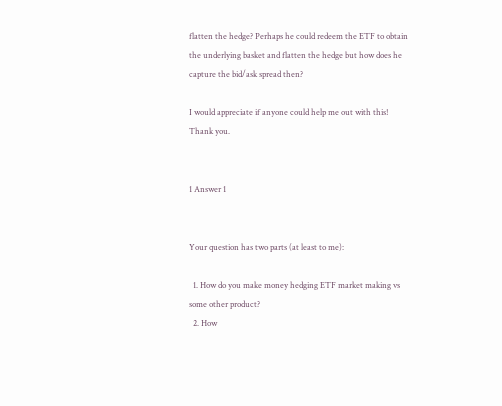flatten the hedge? Perhaps he could redeem the ETF to obtain the underlying basket and flatten the hedge but how does he capture the bid/ask spread then?

I would appreciate if anyone could help me out with this! Thank you.


1 Answer 1


Your question has two parts (at least to me):

  1. How do you make money hedging ETF market making vs some other product?
  2. How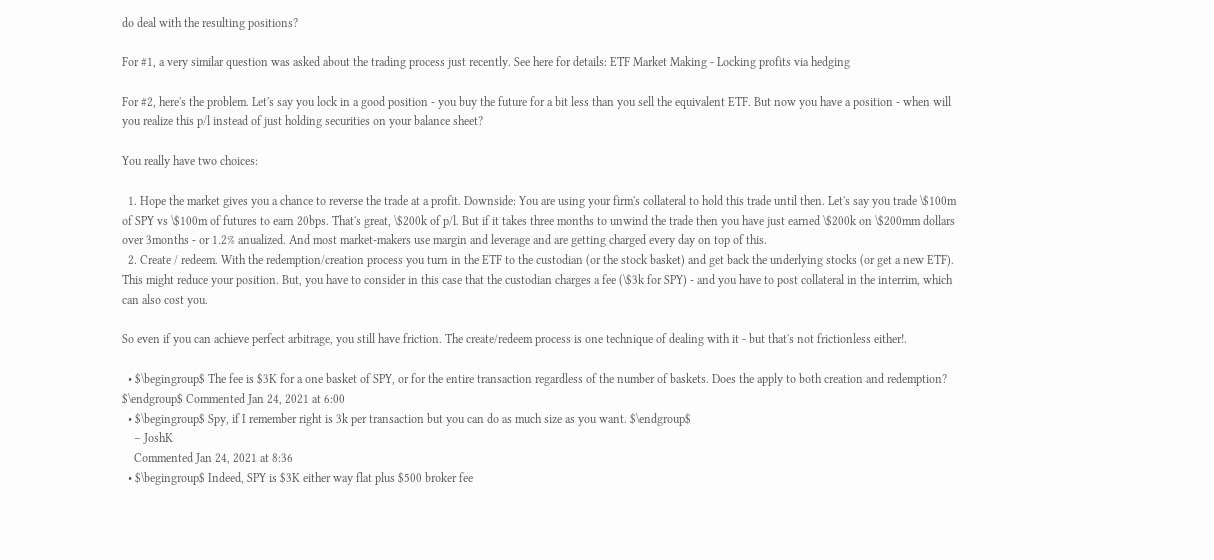do deal with the resulting positions?

For #1, a very similar question was asked about the trading process just recently. See here for details: ETF Market Making - Locking profits via hedging

For #2, here's the problem. Let's say you lock in a good position - you buy the future for a bit less than you sell the equivalent ETF. But now you have a position - when will you realize this p/l instead of just holding securities on your balance sheet?

You really have two choices:

  1. Hope the market gives you a chance to reverse the trade at a profit. Downside: You are using your firm's collateral to hold this trade until then. Let's say you trade \$100m of SPY vs \$100m of futures to earn 20bps. That's great, \$200k of p/l. But if it takes three months to unwind the trade then you have just earned \$200k on \$200mm dollars over 3months - or 1.2% anualized. And most market-makers use margin and leverage and are getting charged every day on top of this.
  2. Create / redeem. With the redemption/creation process you turn in the ETF to the custodian (or the stock basket) and get back the underlying stocks (or get a new ETF). This might reduce your position. But, you have to consider in this case that the custodian charges a fee (\$3k for SPY) - and you have to post collateral in the interrim, which can also cost you.

So even if you can achieve perfect arbitrage, you still have friction. The create/redeem process is one technique of dealing with it - but that's not frictionless either!.

  • $\begingroup$ The fee is $3K for a one basket of SPY, or for the entire transaction regardless of the number of baskets. Does the apply to both creation and redemption? $\endgroup$ Commented Jan 24, 2021 at 6:00
  • $\begingroup$ Spy, if I remember right is 3k per transaction but you can do as much size as you want. $\endgroup$
    – JoshK
    Commented Jan 24, 2021 at 8:36
  • $\begingroup$ Indeed, SPY is $3K either way flat plus $500 broker fee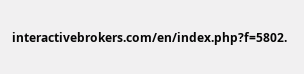interactivebrokers.com/en/index.php?f=5802.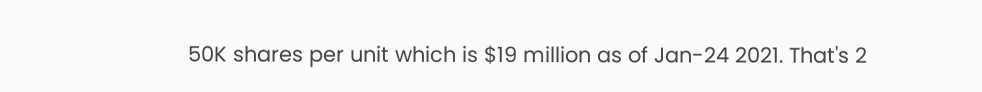50K shares per unit which is $19 million as of Jan-24 2021. That's 2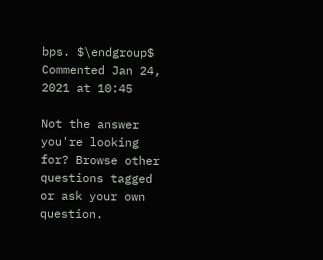bps. $\endgroup$ Commented Jan 24, 2021 at 10:45

Not the answer you're looking for? Browse other questions tagged or ask your own question.